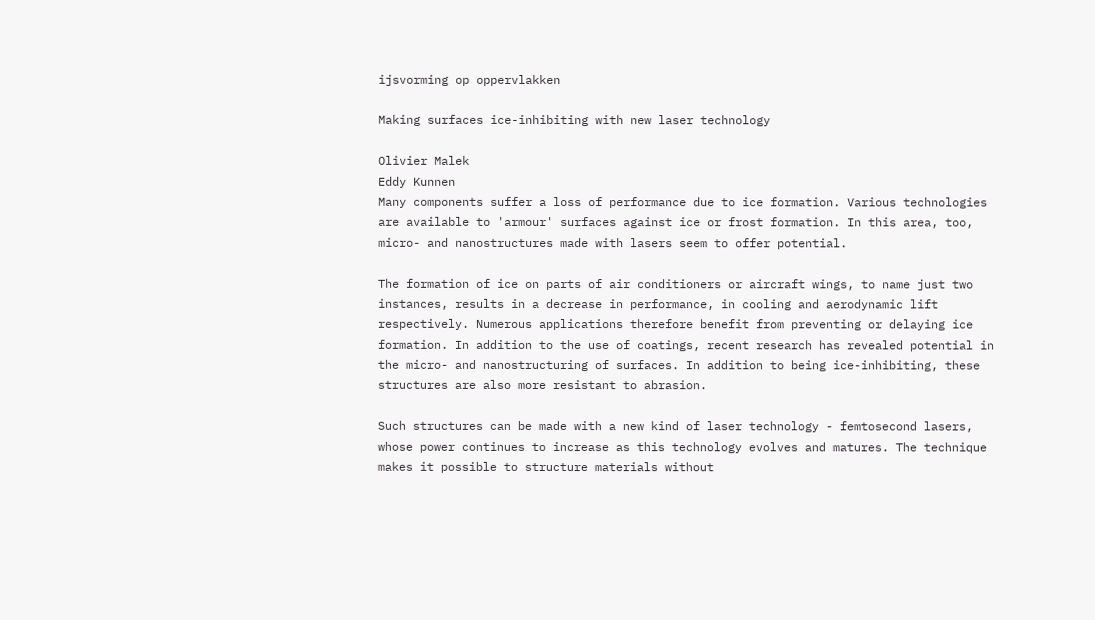ijsvorming op oppervlakken

Making surfaces ice-inhibiting with new laser technology

Olivier Malek
Eddy Kunnen
Many components suffer a loss of performance due to ice formation. Various technologies are available to 'armour' surfaces against ice or frost formation. In this area, too, micro- and nanostructures made with lasers seem to offer potential.

The formation of ice on parts of air conditioners or aircraft wings, to name just two instances, results in a decrease in performance, in cooling and aerodynamic lift respectively. Numerous applications therefore benefit from preventing or delaying ice formation. In addition to the use of coatings, recent research has revealed potential in the micro- and nanostructuring of surfaces. In addition to being ice-inhibiting, these structures are also more resistant to abrasion.

Such structures can be made with a new kind of laser technology - femtosecond lasers, whose power continues to increase as this technology evolves and matures. The technique makes it possible to structure materials without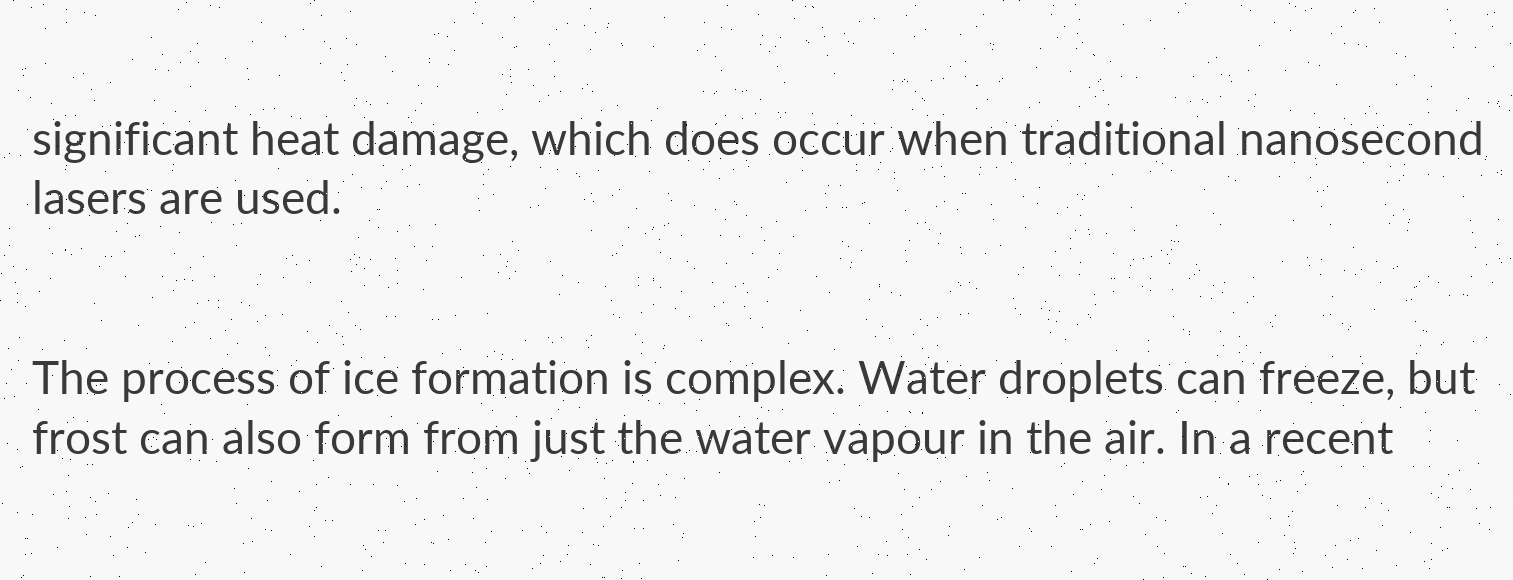significant heat damage, which does occur when traditional nanosecond lasers are used.


The process of ice formation is complex. Water droplets can freeze, but frost can also form from just the water vapour in the air. In a recent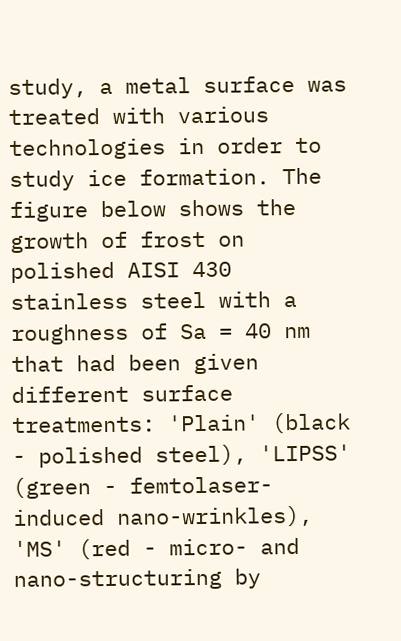study, a metal surface was treated with various technologies in order to study ice formation. The figure below shows the growth of frost on polished AISI 430 stainless steel with a roughness of Sa = 40 nm that had been given different surface treatments: 'Plain' (black - polished steel), 'LIPSS' (green - femtolaser-induced nano-wrinkles), 'MS' (red - micro- and nano-structuring by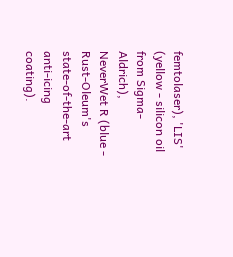femtolaser), 'LIS' (yellow - silicon oil from Sigma-Aldrich), NeverWet R (blue - Rust-Oleum's state-of-the-art anti-icing coating).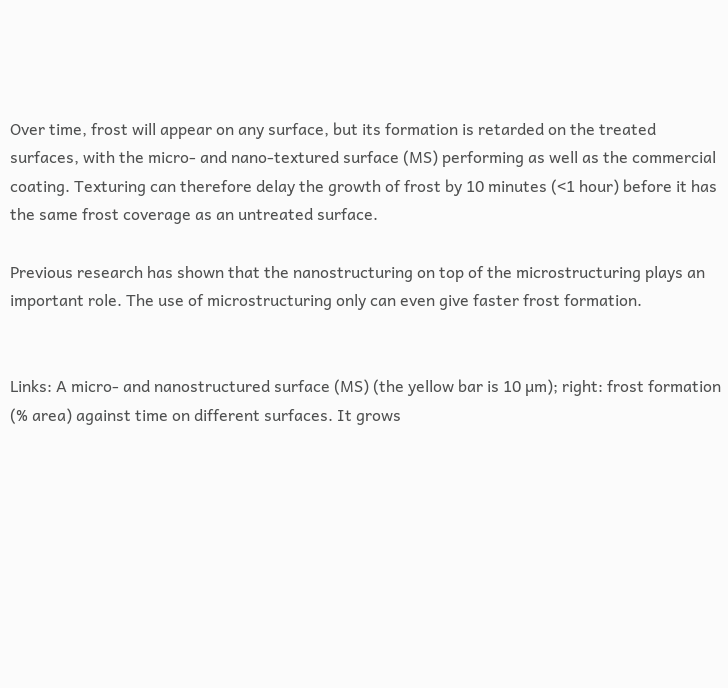Over time, frost will appear on any surface, but its formation is retarded on the treated surfaces, with the micro- and nano-textured surface (MS) performing as well as the commercial coating. Texturing can therefore delay the growth of frost by 10 minutes (<1 hour) before it has the same frost coverage as an untreated surface.

Previous research has shown that the nanostructuring on top of the microstructuring plays an important role. The use of microstructuring only can even give faster frost formation.


Links: A micro- and nanostructured surface (MS) (the yellow bar is 10 µm); right: frost formation (% area) against time on different surfaces. It grows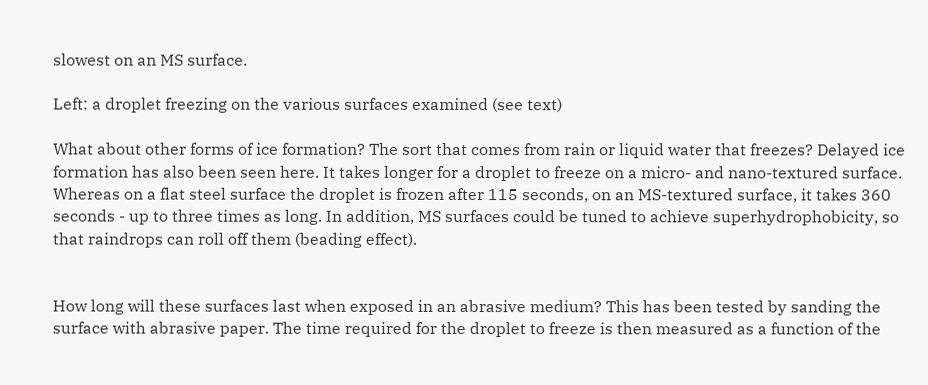slowest on an MS surface.

Left: a droplet freezing on the various surfaces examined (see text)

What about other forms of ice formation? The sort that comes from rain or liquid water that freezes? Delayed ice formation has also been seen here. It takes longer for a droplet to freeze on a micro- and nano-textured surface. Whereas on a flat steel surface the droplet is frozen after 115 seconds, on an MS-textured surface, it takes 360 seconds - up to three times as long. In addition, MS surfaces could be tuned to achieve superhydrophobicity, so that raindrops can roll off them (beading effect).


How long will these surfaces last when exposed in an abrasive medium? This has been tested by sanding the surface with abrasive paper. The time required for the droplet to freeze is then measured as a function of the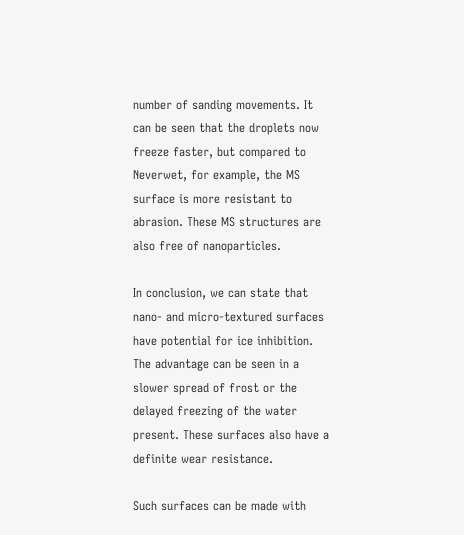number of sanding movements. It can be seen that the droplets now freeze faster, but compared to Neverwet, for example, the MS surface is more resistant to abrasion. These MS structures are also free of nanoparticles.

In conclusion, we can state that nano- and micro-textured surfaces have potential for ice inhibition. The advantage can be seen in a slower spread of frost or the delayed freezing of the water present. These surfaces also have a definite wear resistance.

Such surfaces can be made with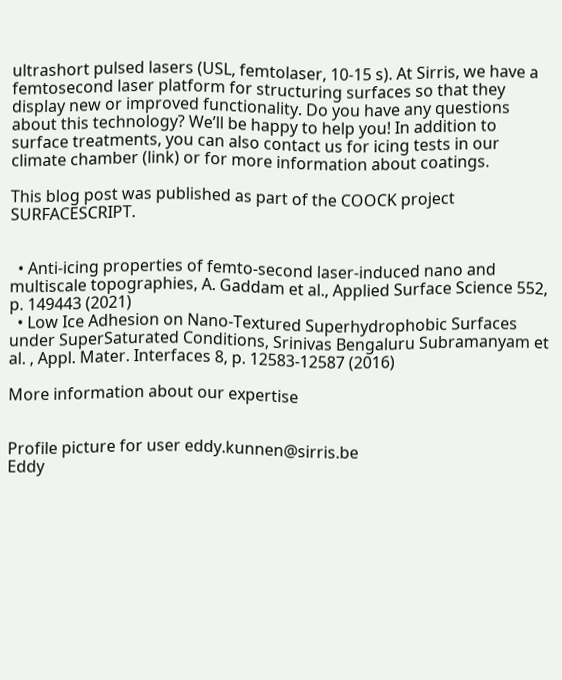ultrashort pulsed lasers (USL, femtolaser, 10-15 s). At Sirris, we have a femtosecond laser platform for structuring surfaces so that they display new or improved functionality. Do you have any questions about this technology? We’ll be happy to help you! In addition to surface treatments, you can also contact us for icing tests in our climate chamber (link) or for more information about coatings.

This blog post was published as part of the COOCK project SURFACESCRIPT.


  • Anti-icing properties of femto-second laser-induced nano and multiscale topographies, A. Gaddam et al., Applied Surface Science 552, p. 149443 (2021)
  • Low Ice Adhesion on Nano-Textured Superhydrophobic Surfaces under SuperSaturated Conditions, Srinivas Bengaluru Subramanyam et al. , Appl. Mater. Interfaces 8, p. 12583-12587 (2016)

More information about our expertise


Profile picture for user eddy.kunnen@sirris.be
Eddy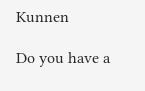Kunnen

Do you have a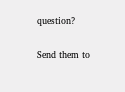question?

Send them to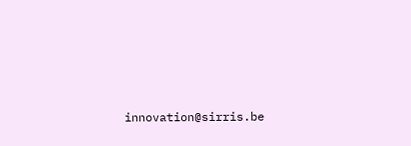innovation@sirris.be